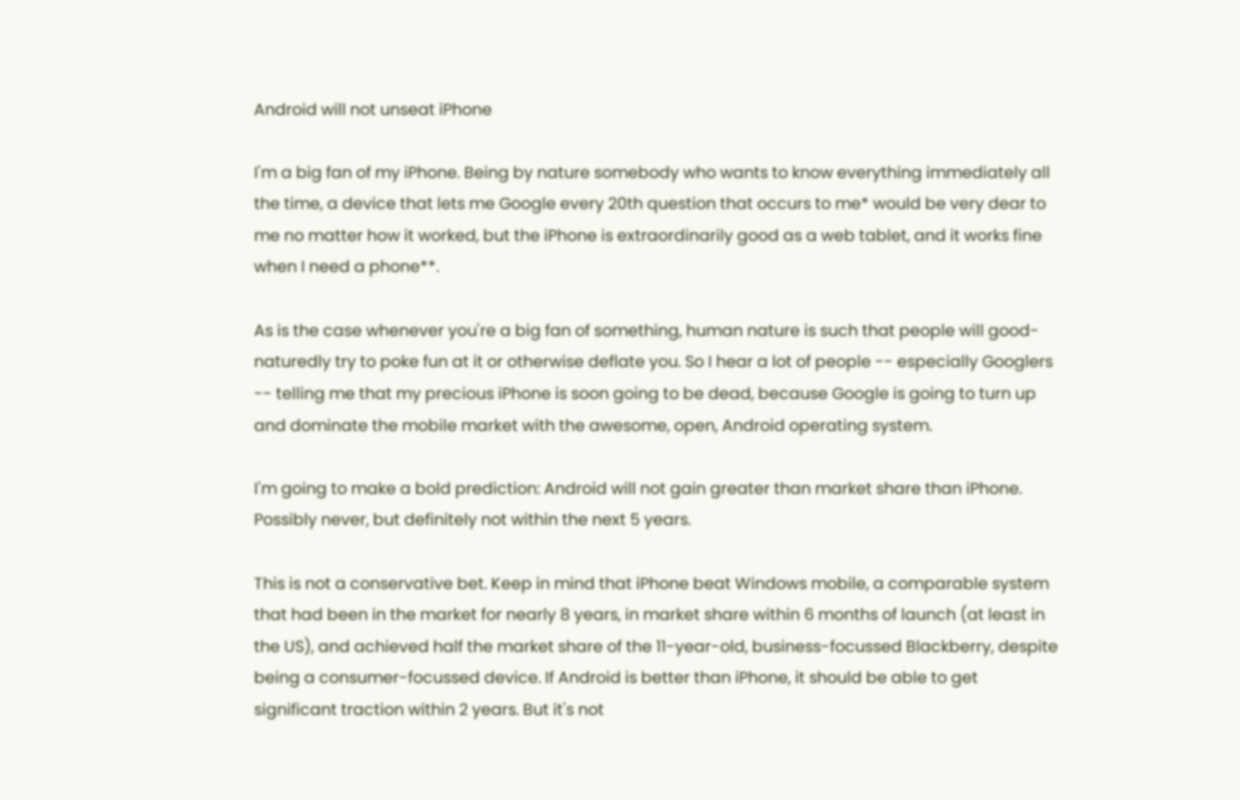Android will not unseat iPhone

I'm a big fan of my iPhone. Being by nature somebody who wants to know everything immediately all the time, a device that lets me Google every 20th question that occurs to me* would be very dear to me no matter how it worked, but the iPhone is extraordinarily good as a web tablet, and it works fine when I need a phone**.

As is the case whenever you're a big fan of something, human nature is such that people will good-naturedly try to poke fun at it or otherwise deflate you. So I hear a lot of people -- especially Googlers -- telling me that my precious iPhone is soon going to be dead, because Google is going to turn up and dominate the mobile market with the awesome, open, Android operating system.

I'm going to make a bold prediction: Android will not gain greater than market share than iPhone. Possibly never, but definitely not within the next 5 years.

This is not a conservative bet. Keep in mind that iPhone beat Windows mobile, a comparable system that had been in the market for nearly 8 years, in market share within 6 months of launch (at least in the US), and achieved half the market share of the 11-year-old, business-focussed Blackberry, despite being a consumer-focussed device. If Android is better than iPhone, it should be able to get significant traction within 2 years. But it's not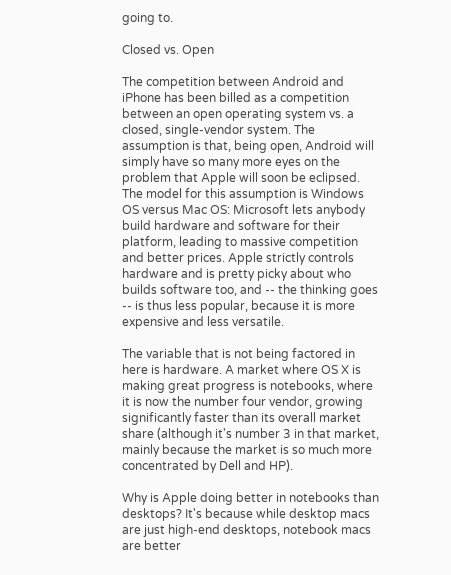going to.

Closed vs. Open

The competition between Android and iPhone has been billed as a competition between an open operating system vs. a closed, single-vendor system. The assumption is that, being open, Android will simply have so many more eyes on the problem that Apple will soon be eclipsed. The model for this assumption is Windows OS versus Mac OS: Microsoft lets anybody build hardware and software for their platform, leading to massive competition and better prices. Apple strictly controls hardware and is pretty picky about who builds software too, and -- the thinking goes -- is thus less popular, because it is more expensive and less versatile.

The variable that is not being factored in here is hardware. A market where OS X is making great progress is notebooks, where it is now the number four vendor, growing significantly faster than its overall market share (although it's number 3 in that market, mainly because the market is so much more concentrated by Dell and HP).

Why is Apple doing better in notebooks than desktops? It's because while desktop macs are just high-end desktops, notebook macs are better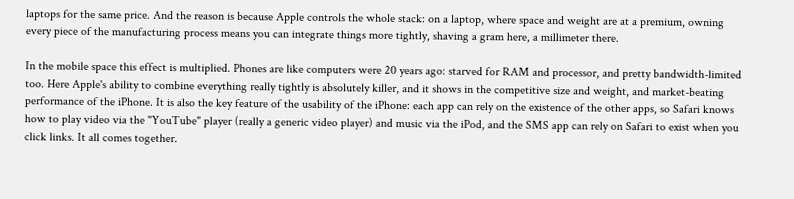laptops for the same price. And the reason is because Apple controls the whole stack: on a laptop, where space and weight are at a premium, owning every piece of the manufacturing process means you can integrate things more tightly, shaving a gram here, a millimeter there.

In the mobile space this effect is multiplied. Phones are like computers were 20 years ago: starved for RAM and processor, and pretty bandwidth-limited too. Here Apple's ability to combine everything really tightly is absolutely killer, and it shows in the competitive size and weight, and market-beating performance of the iPhone. It is also the key feature of the usability of the iPhone: each app can rely on the existence of the other apps, so Safari knows how to play video via the "YouTube" player (really a generic video player) and music via the iPod, and the SMS app can rely on Safari to exist when you click links. It all comes together.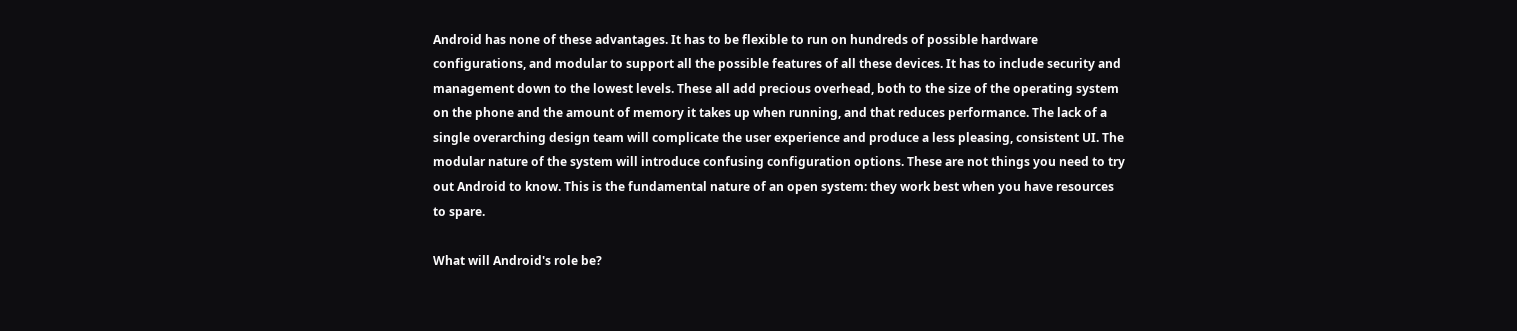Android has none of these advantages. It has to be flexible to run on hundreds of possible hardware configurations, and modular to support all the possible features of all these devices. It has to include security and management down to the lowest levels. These all add precious overhead, both to the size of the operating system on the phone and the amount of memory it takes up when running, and that reduces performance. The lack of a single overarching design team will complicate the user experience and produce a less pleasing, consistent UI. The modular nature of the system will introduce confusing configuration options. These are not things you need to try out Android to know. This is the fundamental nature of an open system: they work best when you have resources to spare.

What will Android's role be?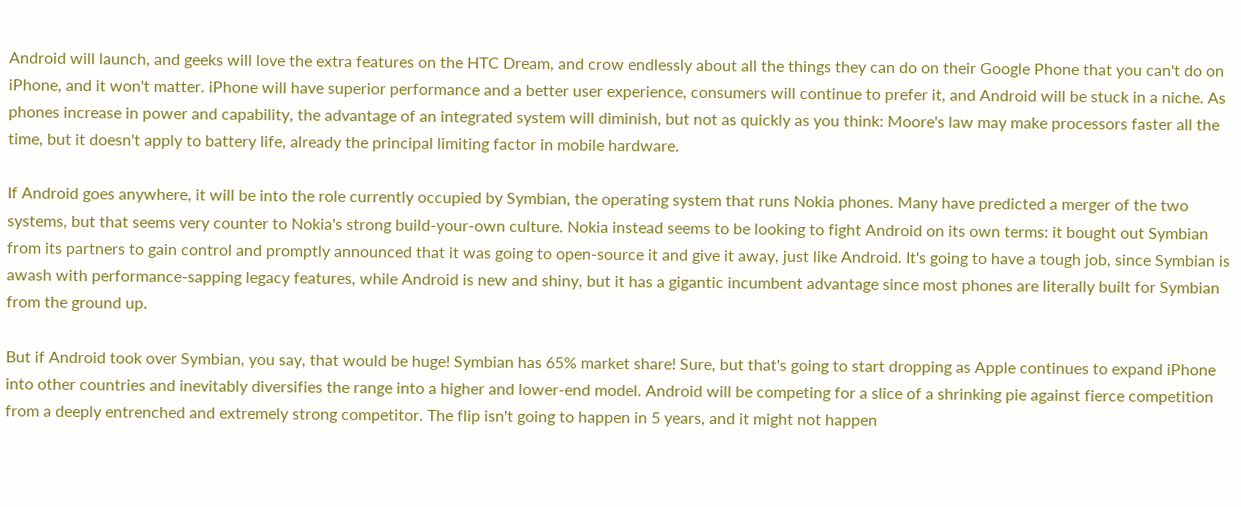Android will launch, and geeks will love the extra features on the HTC Dream, and crow endlessly about all the things they can do on their Google Phone that you can't do on iPhone, and it won't matter. iPhone will have superior performance and a better user experience, consumers will continue to prefer it, and Android will be stuck in a niche. As phones increase in power and capability, the advantage of an integrated system will diminish, but not as quickly as you think: Moore's law may make processors faster all the time, but it doesn't apply to battery life, already the principal limiting factor in mobile hardware.

If Android goes anywhere, it will be into the role currently occupied by Symbian, the operating system that runs Nokia phones. Many have predicted a merger of the two systems, but that seems very counter to Nokia's strong build-your-own culture. Nokia instead seems to be looking to fight Android on its own terms: it bought out Symbian from its partners to gain control and promptly announced that it was going to open-source it and give it away, just like Android. It's going to have a tough job, since Symbian is awash with performance-sapping legacy features, while Android is new and shiny, but it has a gigantic incumbent advantage since most phones are literally built for Symbian from the ground up.

But if Android took over Symbian, you say, that would be huge! Symbian has 65% market share! Sure, but that's going to start dropping as Apple continues to expand iPhone into other countries and inevitably diversifies the range into a higher and lower-end model. Android will be competing for a slice of a shrinking pie against fierce competition from a deeply entrenched and extremely strong competitor. The flip isn't going to happen in 5 years, and it might not happen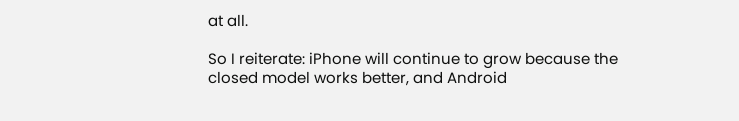at all.

So I reiterate: iPhone will continue to grow because the closed model works better, and Android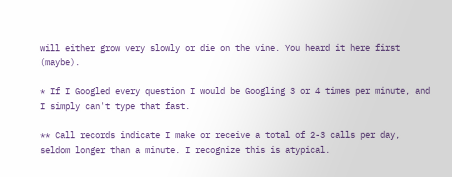will either grow very slowly or die on the vine. You heard it here first (maybe).

* If I Googled every question I would be Googling 3 or 4 times per minute, and I simply can't type that fast.

** Call records indicate I make or receive a total of 2-3 calls per day, seldom longer than a minute. I recognize this is atypical.